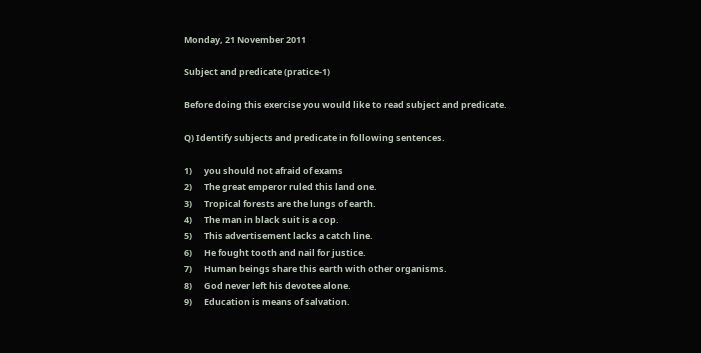Monday, 21 November 2011

Subject and predicate (pratice-1)

Before doing this exercise you would like to read subject and predicate.

Q) Identify subjects and predicate in following sentences.

1)      you should not afraid of exams
2)      The great emperor ruled this land one.
3)      Tropical forests are the lungs of earth.
4)      The man in black suit is a cop.
5)      This advertisement lacks a catch line.
6)      He fought tooth and nail for justice.
7)      Human beings share this earth with other organisms.
8)      God never left his devotee alone.
9)      Education is means of salvation.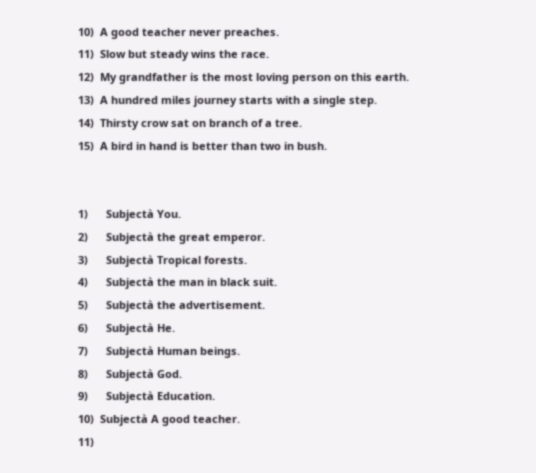10)  A good teacher never preaches.
11)  Slow but steady wins the race.
12)  My grandfather is the most loving person on this earth.
13)  A hundred miles journey starts with a single step.
14)  Thirsty crow sat on branch of a tree.
15)  A bird in hand is better than two in bush.


1)      Subjectà You.
2)      Subjectà the great emperor.
3)      Subjectà Tropical forests.
4)      Subjectà the man in black suit.
5)      Subjectà the advertisement.
6)      Subjectà He.
7)      Subjectà Human beings.
8)      Subjectà God.
9)      Subjectà Education.
10)  Subjectà A good teacher.
11)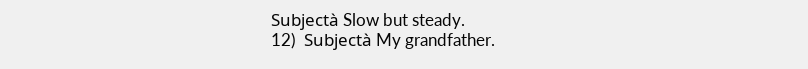Subjectà Slow but steady.
12)  Subjectà My grandfather.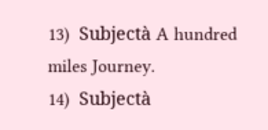13)  Subjectà A hundred miles Journey.
14)  Subjectà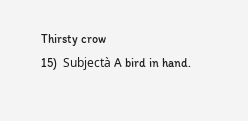Thirsty crow
15)  Subjectà A bird in hand.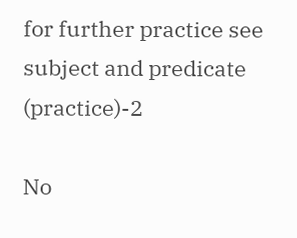for further practice see
subject and predicate (practice)-2

No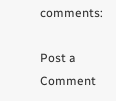comments:

Post a Comment